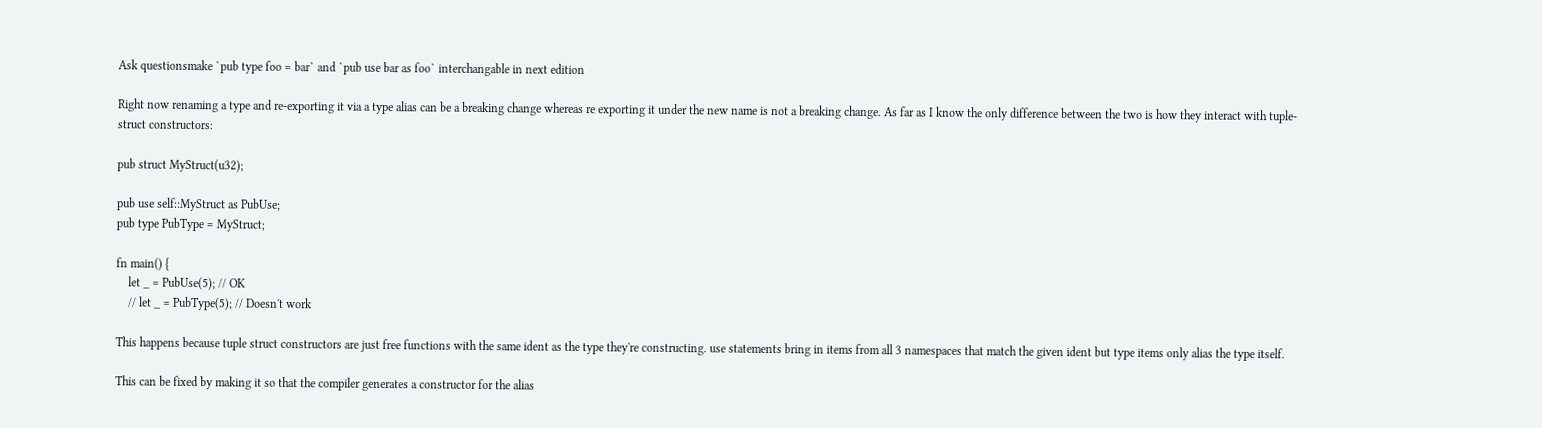Ask questionsmake `pub type foo = bar` and `pub use bar as foo` interchangable in next edition

Right now renaming a type and re-exporting it via a type alias can be a breaking change whereas re exporting it under the new name is not a breaking change. As far as I know the only difference between the two is how they interact with tuple-struct constructors:

pub struct MyStruct(u32);

pub use self::MyStruct as PubUse;
pub type PubType = MyStruct;

fn main() {
    let _ = PubUse(5); // OK
    // let _ = PubType(5); // Doesn't work

This happens because tuple struct constructors are just free functions with the same ident as the type they're constructing. use statements bring in items from all 3 namespaces that match the given ident but type items only alias the type itself.

This can be fixed by making it so that the compiler generates a constructor for the alias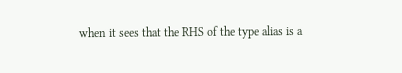when it sees that the RHS of the type alias is a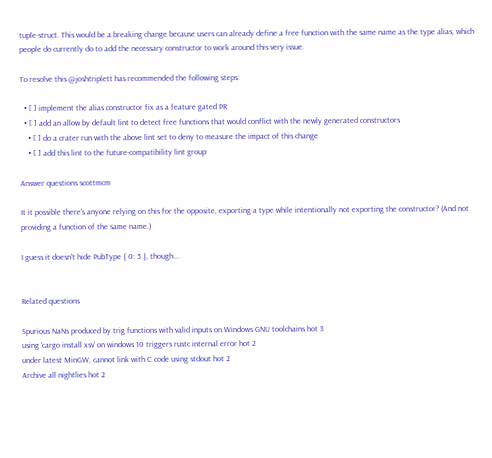tuple-struct. This would be a breaking change because users can already define a free function with the same name as the type alias, which people do currently do to add the necessary constructor to work around this very issue.

To resolve this @joshtriplett has recommended the following steps:

  • [ ] implement the alias constructor fix as a feature gated PR
  • [ ] add an allow by default lint to detect free functions that would conflict with the newly generated constructors
    • [ ] do a crater run with the above lint set to deny to measure the impact of this change
    • [ ] add this lint to the future-compatibility lint group

Answer questions scottmcm

It it possible there's anyone relying on this for the opposite, exporting a type while intentionally not exporting the constructor? (And not providing a function of the same name.)

I guess it doesn't hide PubType { 0: 5 }, though...


Related questions

Spurious NaNs produced by trig functions with valid inputs on Windows GNU toolchains hot 3
using 'cargo install xsv' on windows 10 triggers rustc internal error hot 2
under latest MinGW, cannot link with C code using stdout hot 2
Archive all nightlies hot 2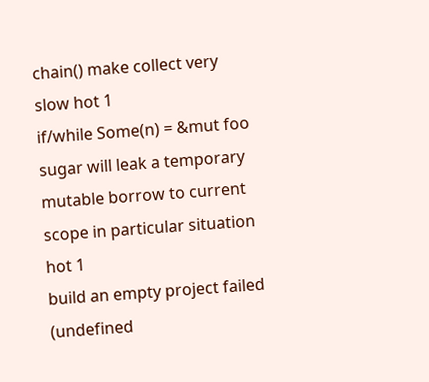chain() make collect very slow hot 1
if/while Some(n) = &mut foo sugar will leak a temporary mutable borrow to current scope in particular situation hot 1
build an empty project failed (undefined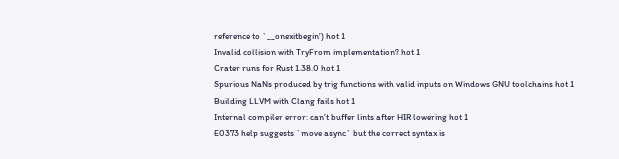reference to `__onexitbegin') hot 1
Invalid collision with TryFrom implementation? hot 1
Crater runs for Rust 1.38.0 hot 1
Spurious NaNs produced by trig functions with valid inputs on Windows GNU toolchains hot 1
Building LLVM with Clang fails hot 1
Internal compiler error: can't buffer lints after HIR lowering hot 1
E0373 help suggests `move async` but the correct syntax is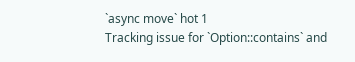`async move` hot 1
Tracking issue for `Option::contains` and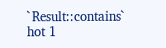`Result::contains` hot 1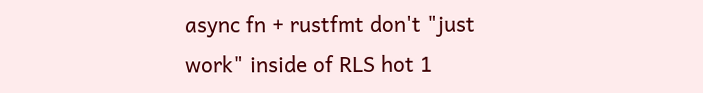async fn + rustfmt don't "just work" inside of RLS hot 1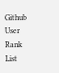Github User Rank List